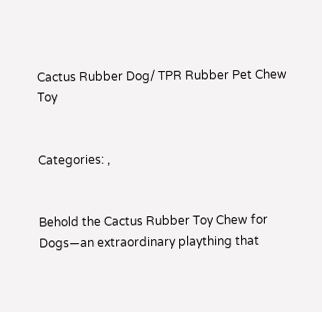Cactus Rubber Dog/ TPR Rubber Pet Chew Toy


Categories: ,


Behold the Cactus Rubber Toy Chew for Dogs—an extraordinary plaything that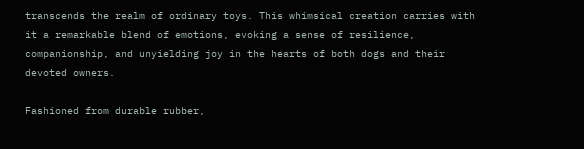transcends the realm of ordinary toys. This whimsical creation carries with it a remarkable blend of emotions, evoking a sense of resilience, companionship, and unyielding joy in the hearts of both dogs and their devoted owners.

Fashioned from durable rubber,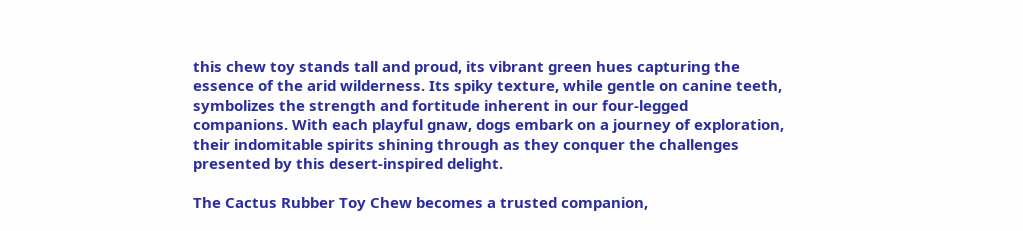this chew toy stands tall and proud, its vibrant green hues capturing the essence of the arid wilderness. Its spiky texture, while gentle on canine teeth, symbolizes the strength and fortitude inherent in our four-legged companions. With each playful gnaw, dogs embark on a journey of exploration, their indomitable spirits shining through as they conquer the challenges presented by this desert-inspired delight.

The Cactus Rubber Toy Chew becomes a trusted companion,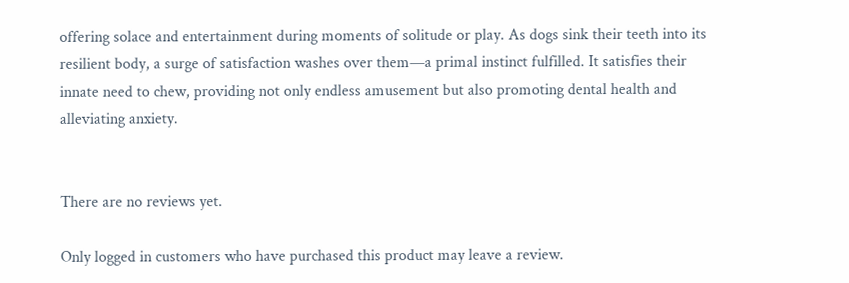offering solace and entertainment during moments of solitude or play. As dogs sink their teeth into its resilient body, a surge of satisfaction washes over them—a primal instinct fulfilled. It satisfies their innate need to chew, providing not only endless amusement but also promoting dental health and alleviating anxiety.


There are no reviews yet.

Only logged in customers who have purchased this product may leave a review.